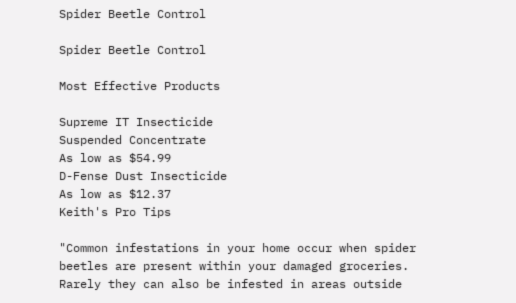Spider Beetle Control

Spider Beetle Control

Most Effective Products

Supreme IT Insecticide
Suspended Concentrate
As low as $54.99
D-Fense Dust Insecticide
As low as $12.37
Keith's Pro Tips

"Common infestations in your home occur when spider beetles are present within your damaged groceries. Rarely they can also be infested in areas outside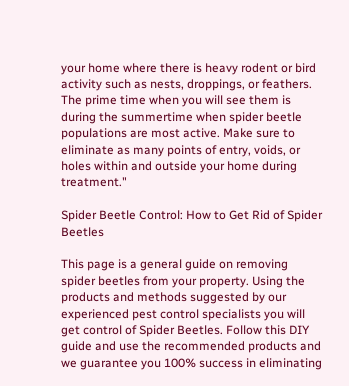your home where there is heavy rodent or bird activity such as nests, droppings, or feathers. The prime time when you will see them is during the summertime when spider beetle populations are most active. Make sure to eliminate as many points of entry, voids, or holes within and outside your home during treatment."

Spider Beetle Control: How to Get Rid of Spider Beetles

This page is a general guide on removing spider beetles from your property. Using the products and methods suggested by our experienced pest control specialists you will get control of Spider Beetles. Follow this DIY guide and use the recommended products and we guarantee you 100% success in eliminating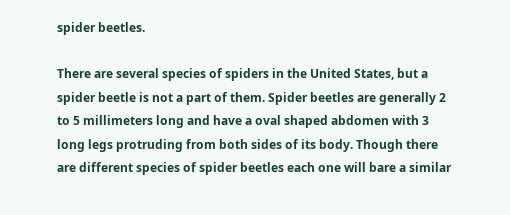spider beetles.

There are several species of spiders in the United States, but a spider beetle is not a part of them. Spider beetles are generally 2 to 5 millimeters long and have a oval shaped abdomen with 3 long legs protruding from both sides of its body. Though there are different species of spider beetles each one will bare a similar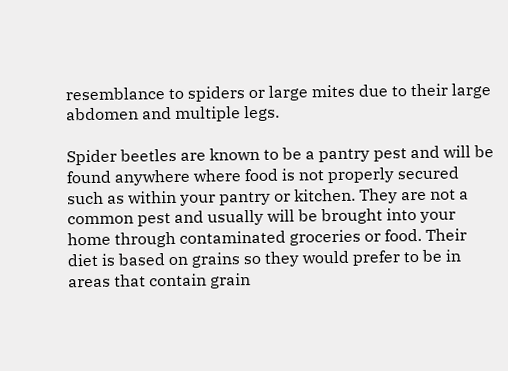resemblance to spiders or large mites due to their large abdomen and multiple legs.

Spider beetles are known to be a pantry pest and will be found anywhere where food is not properly secured such as within your pantry or kitchen. They are not a common pest and usually will be brought into your home through contaminated groceries or food. Their diet is based on grains so they would prefer to be in areas that contain grain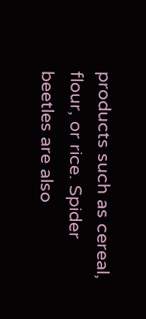products such as cereal, flour, or rice. Spider beetles are also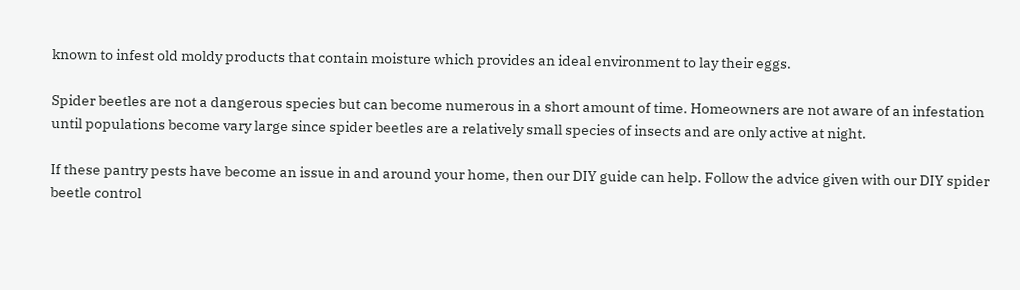known to infest old moldy products that contain moisture which provides an ideal environment to lay their eggs.

Spider beetles are not a dangerous species but can become numerous in a short amount of time. Homeowners are not aware of an infestation until populations become vary large since spider beetles are a relatively small species of insects and are only active at night.

If these pantry pests have become an issue in and around your home, then our DIY guide can help. Follow the advice given with our DIY spider beetle control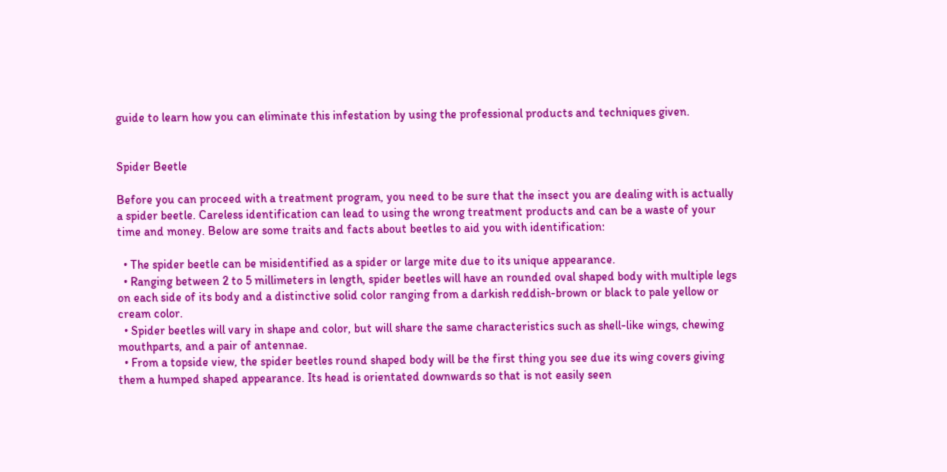guide to learn how you can eliminate this infestation by using the professional products and techniques given.


Spider Beetle

Before you can proceed with a treatment program, you need to be sure that the insect you are dealing with is actually a spider beetle. Careless identification can lead to using the wrong treatment products and can be a waste of your time and money. Below are some traits and facts about beetles to aid you with identification:

  • The spider beetle can be misidentified as a spider or large mite due to its unique appearance.
  • Ranging between 2 to 5 millimeters in length, spider beetles will have an rounded oval shaped body with multiple legs on each side of its body and a distinctive solid color ranging from a darkish reddish-brown or black to pale yellow or cream color.
  • Spider beetles will vary in shape and color, but will share the same characteristics such as shell-like wings, chewing mouthparts, and a pair of antennae.
  • From a topside view, the spider beetles round shaped body will be the first thing you see due its wing covers giving them a humped shaped appearance. Its head is orientated downwards so that is not easily seen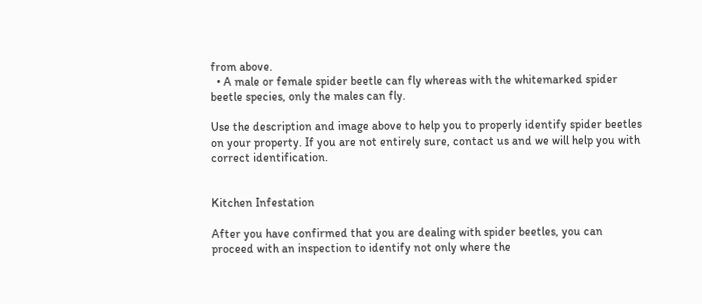from above.
  • A male or female spider beetle can fly whereas with the whitemarked spider beetle species, only the males can fly.

Use the description and image above to help you to properly identify spider beetles on your property. If you are not entirely sure, contact us and we will help you with correct identification.


Kitchen Infestation

After you have confirmed that you are dealing with spider beetles, you can proceed with an inspection to identify not only where the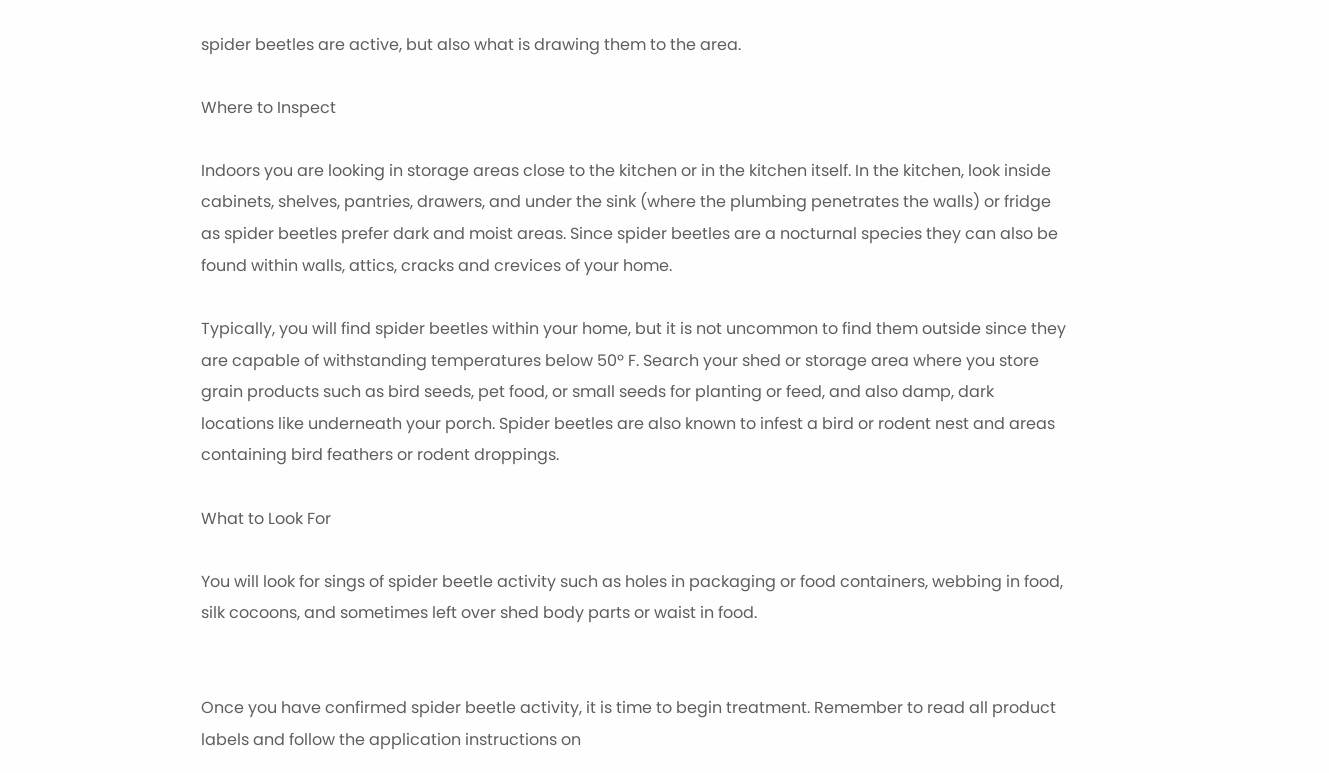spider beetles are active, but also what is drawing them to the area.

Where to Inspect

Indoors you are looking in storage areas close to the kitchen or in the kitchen itself. In the kitchen, look inside cabinets, shelves, pantries, drawers, and under the sink (where the plumbing penetrates the walls) or fridge as spider beetles prefer dark and moist areas. Since spider beetles are a nocturnal species they can also be found within walls, attics, cracks and crevices of your home.

Typically, you will find spider beetles within your home, but it is not uncommon to find them outside since they are capable of withstanding temperatures below 50º F. Search your shed or storage area where you store grain products such as bird seeds, pet food, or small seeds for planting or feed, and also damp, dark locations like underneath your porch. Spider beetles are also known to infest a bird or rodent nest and areas containing bird feathers or rodent droppings.

What to Look For

You will look for sings of spider beetle activity such as holes in packaging or food containers, webbing in food, silk cocoons, and sometimes left over shed body parts or waist in food.


Once you have confirmed spider beetle activity, it is time to begin treatment. Remember to read all product labels and follow the application instructions on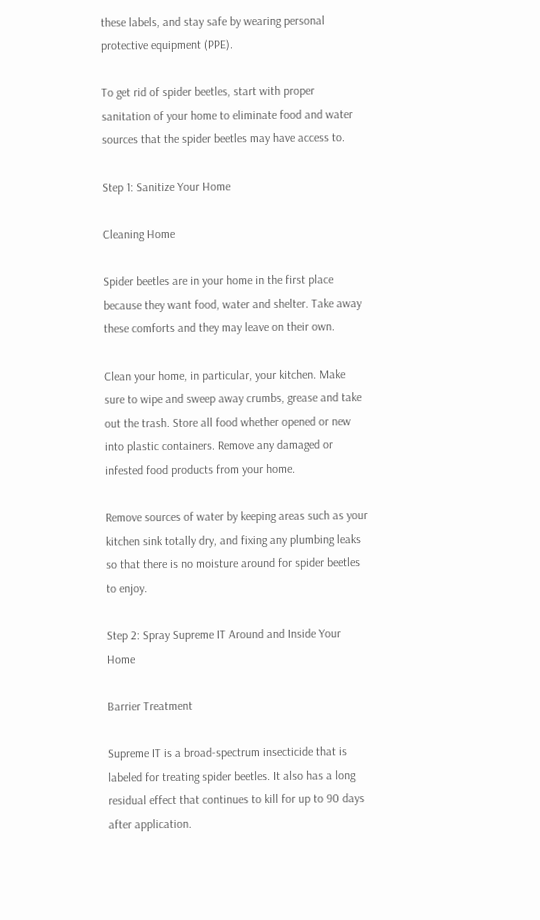these labels, and stay safe by wearing personal protective equipment (PPE).

To get rid of spider beetles, start with proper sanitation of your home to eliminate food and water sources that the spider beetles may have access to.

Step 1: Sanitize Your Home

Cleaning Home

Spider beetles are in your home in the first place because they want food, water and shelter. Take away these comforts and they may leave on their own.

Clean your home, in particular, your kitchen. Make sure to wipe and sweep away crumbs, grease and take out the trash. Store all food whether opened or new into plastic containers. Remove any damaged or infested food products from your home.

Remove sources of water by keeping areas such as your kitchen sink totally dry, and fixing any plumbing leaks so that there is no moisture around for spider beetles to enjoy.

Step 2: Spray Supreme IT Around and Inside Your Home

Barrier Treatment

Supreme IT is a broad-spectrum insecticide that is labeled for treating spider beetles. It also has a long residual effect that continues to kill for up to 90 days after application.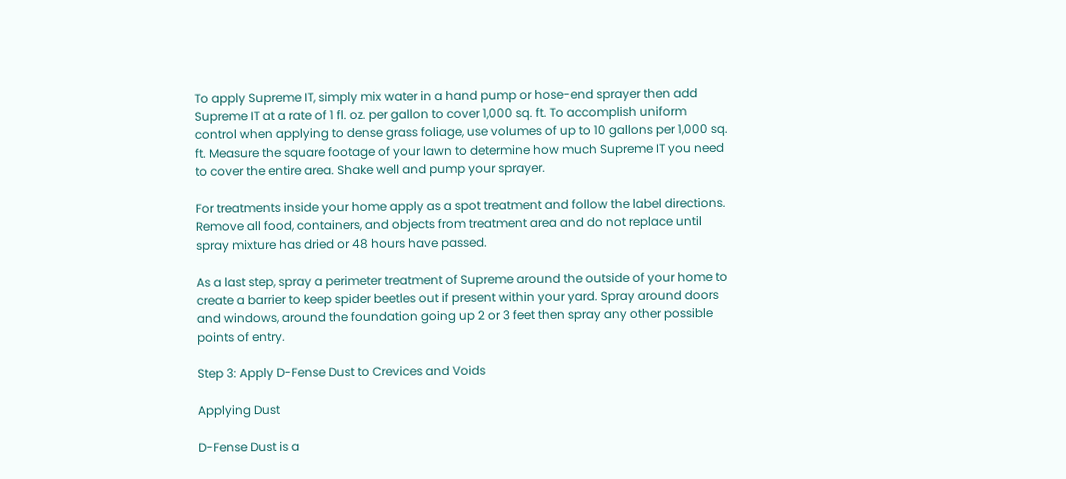To apply Supreme IT, simply mix water in a hand pump or hose-end sprayer then add Supreme IT at a rate of 1 fl. oz. per gallon to cover 1,000 sq. ft. To accomplish uniform control when applying to dense grass foliage, use volumes of up to 10 gallons per 1,000 sq. ft. Measure the square footage of your lawn to determine how much Supreme IT you need to cover the entire area. Shake well and pump your sprayer.

For treatments inside your home apply as a spot treatment and follow the label directions. Remove all food, containers, and objects from treatment area and do not replace until spray mixture has dried or 48 hours have passed.

As a last step, spray a perimeter treatment of Supreme around the outside of your home to create a barrier to keep spider beetles out if present within your yard. Spray around doors and windows, around the foundation going up 2 or 3 feet then spray any other possible points of entry.

Step 3: Apply D-Fense Dust to Crevices and Voids

Applying Dust

D-Fense Dust is a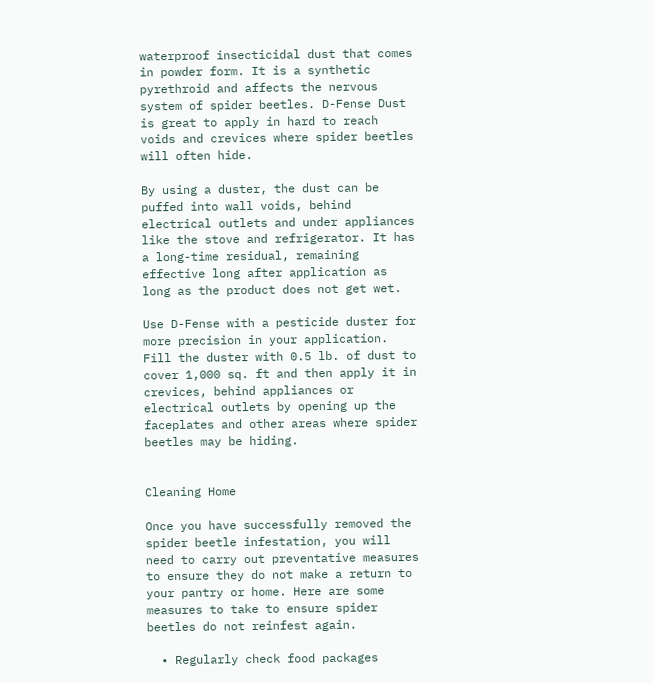waterproof insecticidal dust that comes in powder form. It is a synthetic pyrethroid and affects the nervous system of spider beetles. D-Fense Dust is great to apply in hard to reach voids and crevices where spider beetles will often hide.

By using a duster, the dust can be puffed into wall voids, behind electrical outlets and under appliances like the stove and refrigerator. It has a long-time residual, remaining effective long after application as long as the product does not get wet.

Use D-Fense with a pesticide duster for more precision in your application. Fill the duster with 0.5 lb. of dust to cover 1,000 sq. ft and then apply it in crevices, behind appliances or electrical outlets by opening up the faceplates and other areas where spider beetles may be hiding.


Cleaning Home

Once you have successfully removed the spider beetle infestation, you will need to carry out preventative measures to ensure they do not make a return to your pantry or home. Here are some measures to take to ensure spider beetles do not reinfest again.

  • Regularly check food packages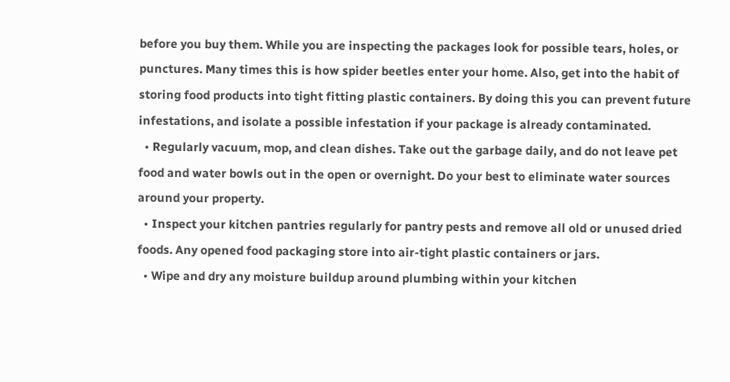before you buy them. While you are inspecting the packages look for possible tears, holes, or punctures. Many times this is how spider beetles enter your home. Also, get into the habit of storing food products into tight fitting plastic containers. By doing this you can prevent future infestations, and isolate a possible infestation if your package is already contaminated.
  • Regularly vacuum, mop, and clean dishes. Take out the garbage daily, and do not leave pet food and water bowls out in the open or overnight. Do your best to eliminate water sources around your property.
  • Inspect your kitchen pantries regularly for pantry pests and remove all old or unused dried foods. Any opened food packaging store into air-tight plastic containers or jars.
  • Wipe and dry any moisture buildup around plumbing within your kitchen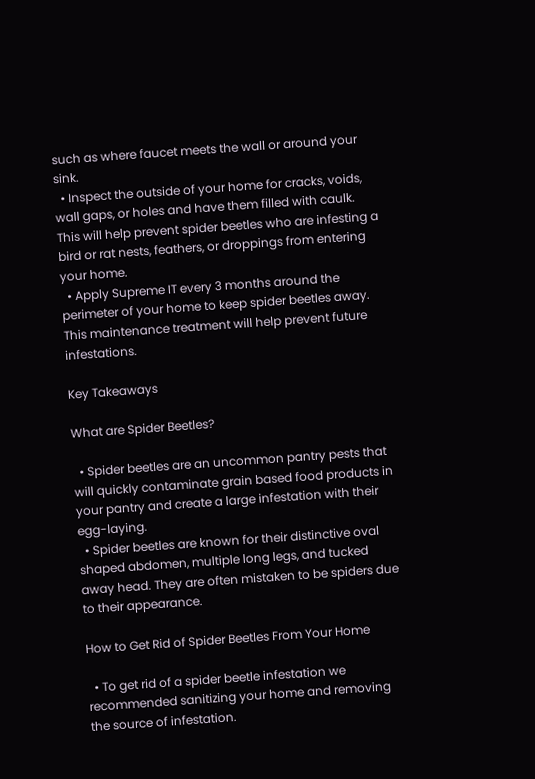such as where faucet meets the wall or around your sink.
  • Inspect the outside of your home for cracks, voids, wall gaps, or holes and have them filled with caulk. This will help prevent spider beetles who are infesting a bird or rat nests, feathers, or droppings from entering your home.
  • Apply Supreme IT every 3 months around the perimeter of your home to keep spider beetles away. This maintenance treatment will help prevent future infestations.

Key Takeaways

What are Spider Beetles?

  • Spider beetles are an uncommon pantry pests that will quickly contaminate grain based food products in your pantry and create a large infestation with their egg-laying.
  • Spider beetles are known for their distinctive oval shaped abdomen, multiple long legs, and tucked away head. They are often mistaken to be spiders due to their appearance.

How to Get Rid of Spider Beetles From Your Home

  • To get rid of a spider beetle infestation we recommended sanitizing your home and removing the source of infestation.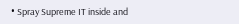• Spray Supreme IT inside and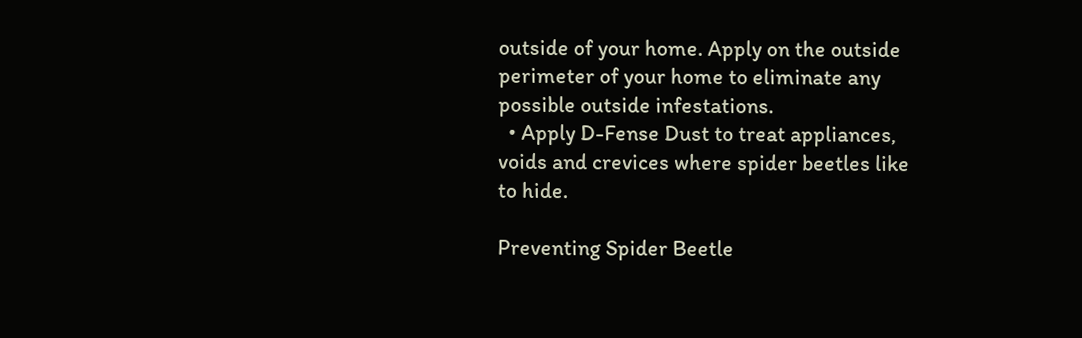outside of your home. Apply on the outside perimeter of your home to eliminate any possible outside infestations.
  • Apply D-Fense Dust to treat appliances, voids and crevices where spider beetles like to hide.

Preventing Spider Beetle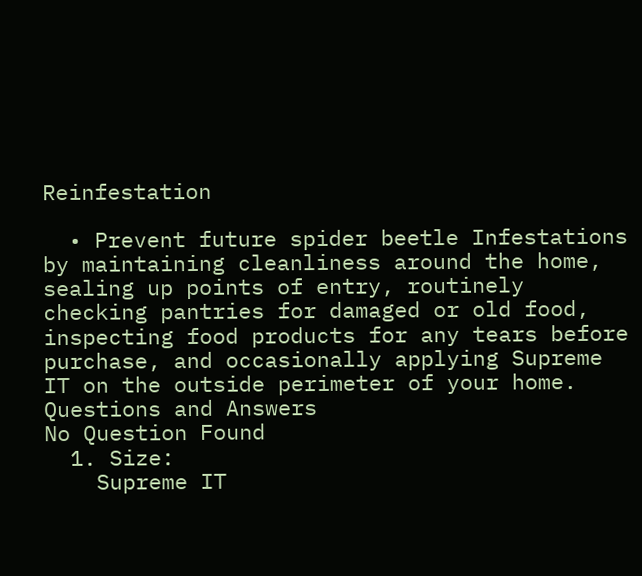Reinfestation

  • Prevent future spider beetle Infestations by maintaining cleanliness around the home, sealing up points of entry, routinely checking pantries for damaged or old food, inspecting food products for any tears before purchase, and occasionally applying Supreme IT on the outside perimeter of your home.
Questions and Answers
No Question Found
  1. Size:
    Supreme IT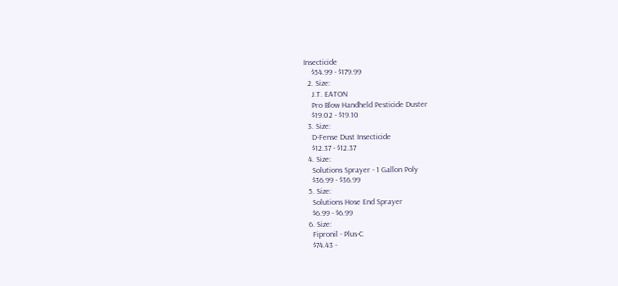Insecticide
    $54.99 - $179.99
  2. Size:
    J.T. EATON
    Pro Blow Handheld Pesticide Duster
    $19.02 - $19.10
  3. Size:
    D-Fense Dust Insecticide
    $12.37 - $12.37
  4. Size:
    Solutions Sprayer - 1 Gallon Poly
    $36.99 - $36.99
  5. Size:
    Solutions Hose End Sprayer
    $6.99 - $6.99
  6. Size:
    Fipronil - Plus-C
    $74.43 -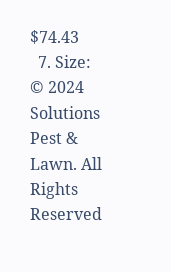$74.43
  7. Size:
© 2024 Solutions Pest & Lawn. All Rights Reserved